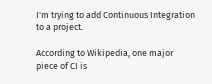I'm trying to add Continuous Integration to a project.

According to Wikipedia, one major piece of CI is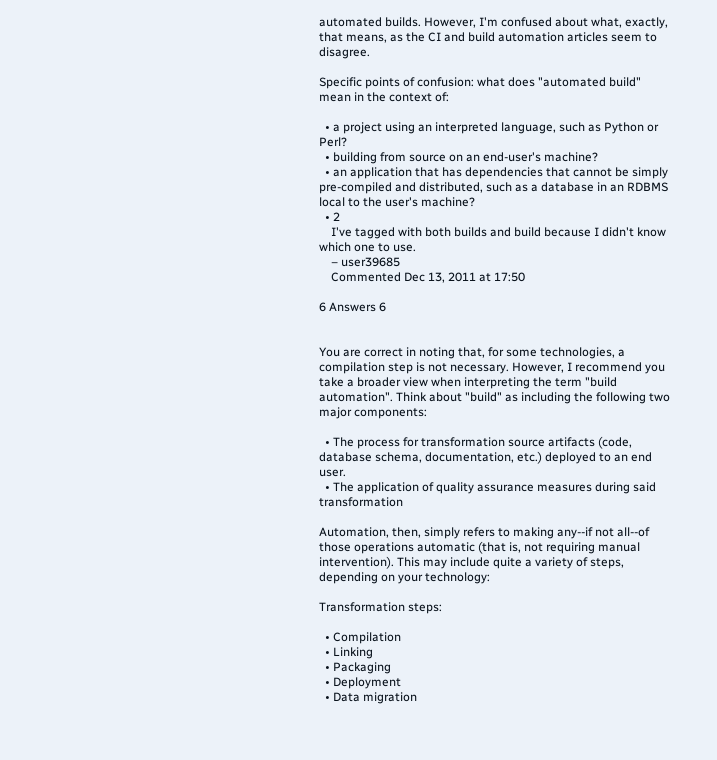automated builds. However, I'm confused about what, exactly, that means, as the CI and build automation articles seem to disagree.

Specific points of confusion: what does "automated build" mean in the context of:

  • a project using an interpreted language, such as Python or Perl?
  • building from source on an end-user's machine?
  • an application that has dependencies that cannot be simply pre-compiled and distributed, such as a database in an RDBMS local to the user's machine?
  • 2
    I've tagged with both builds and build because I didn't know which one to use.
    – user39685
    Commented Dec 13, 2011 at 17:50

6 Answers 6


You are correct in noting that, for some technologies, a compilation step is not necessary. However, I recommend you take a broader view when interpreting the term "build automation". Think about "build" as including the following two major components:

  • The process for transformation source artifacts (code, database schema, documentation, etc.) deployed to an end user.
  • The application of quality assurance measures during said transformation

Automation, then, simply refers to making any--if not all--of those operations automatic (that is, not requiring manual intervention). This may include quite a variety of steps, depending on your technology:

Transformation steps:

  • Compilation
  • Linking
  • Packaging
  • Deployment
  • Data migration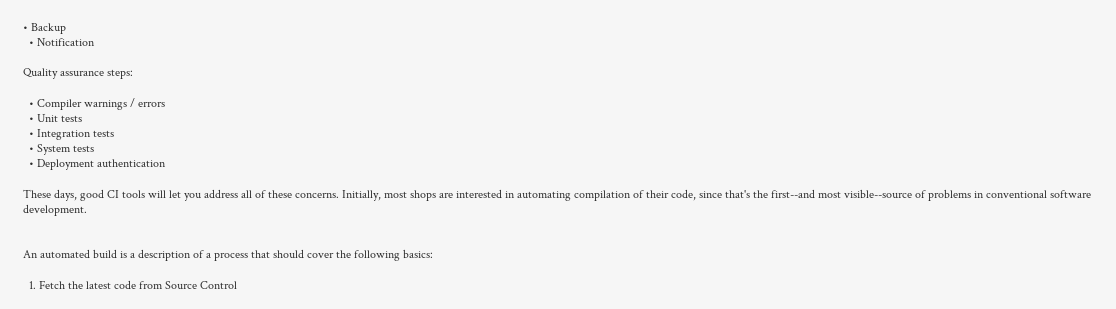• Backup
  • Notification

Quality assurance steps:

  • Compiler warnings / errors
  • Unit tests
  • Integration tests
  • System tests
  • Deployment authentication

These days, good CI tools will let you address all of these concerns. Initially, most shops are interested in automating compilation of their code, since that's the first--and most visible--source of problems in conventional software development.


An automated build is a description of a process that should cover the following basics:

  1. Fetch the latest code from Source Control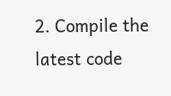2. Compile the latest code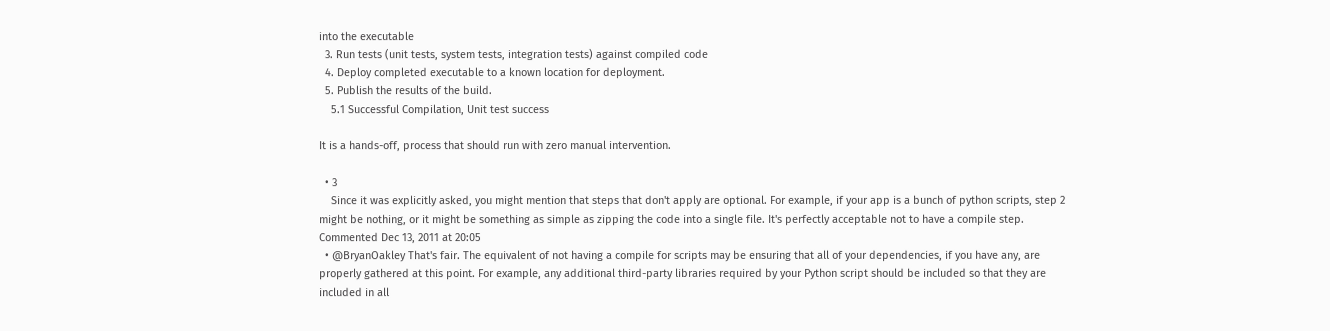into the executable
  3. Run tests (unit tests, system tests, integration tests) against compiled code
  4. Deploy completed executable to a known location for deployment.
  5. Publish the results of the build.
    5.1 Successful Compilation, Unit test success

It is a hands-off, process that should run with zero manual intervention.

  • 3
    Since it was explicitly asked, you might mention that steps that don't apply are optional. For example, if your app is a bunch of python scripts, step 2 might be nothing, or it might be something as simple as zipping the code into a single file. It's perfectly acceptable not to have a compile step. Commented Dec 13, 2011 at 20:05
  • @BryanOakley That's fair. The equivalent of not having a compile for scripts may be ensuring that all of your dependencies, if you have any, are properly gathered at this point. For example, any additional third-party libraries required by your Python script should be included so that they are included in all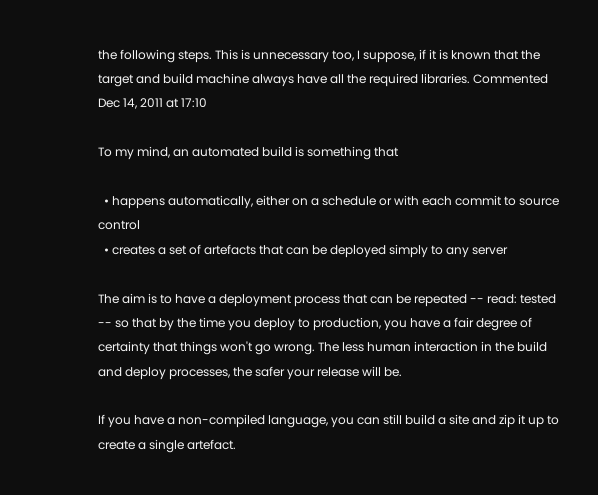the following steps. This is unnecessary too, I suppose, if it is known that the target and build machine always have all the required libraries. Commented Dec 14, 2011 at 17:10

To my mind, an automated build is something that

  • happens automatically, either on a schedule or with each commit to source control
  • creates a set of artefacts that can be deployed simply to any server

The aim is to have a deployment process that can be repeated -- read: tested -- so that by the time you deploy to production, you have a fair degree of certainty that things won't go wrong. The less human interaction in the build and deploy processes, the safer your release will be.

If you have a non-compiled language, you can still build a site and zip it up to create a single artefact.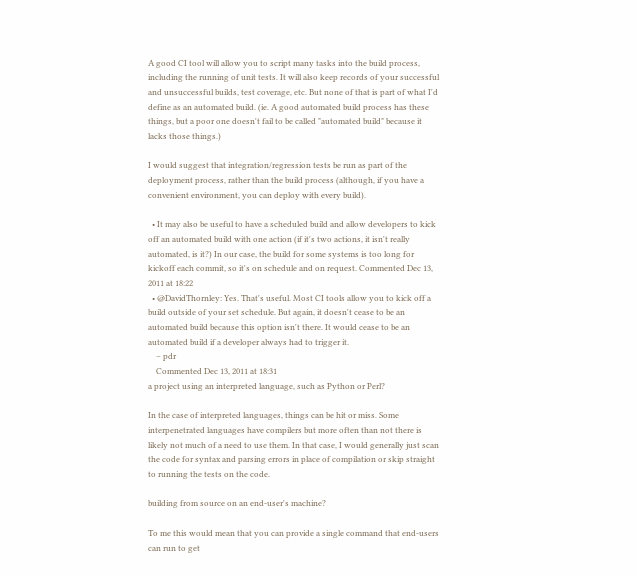A good CI tool will allow you to script many tasks into the build process, including the running of unit tests. It will also keep records of your successful and unsuccessful builds, test coverage, etc. But none of that is part of what I'd define as an automated build. (ie. A good automated build process has these things, but a poor one doesn't fail to be called "automated build" because it lacks those things.)

I would suggest that integration/regression tests be run as part of the deployment process, rather than the build process (although, if you have a convenient environment, you can deploy with every build).

  • It may also be useful to have a scheduled build and allow developers to kick off an automated build with one action (if it's two actions, it isn't really automated, is it?) In our case, the build for some systems is too long for kickoff each commit, so it's on schedule and on request. Commented Dec 13, 2011 at 18:22
  • @DavidThornley: Yes. That's useful. Most CI tools allow you to kick off a build outside of your set schedule. But again, it doesn't cease to be an automated build because this option isn't there. It would cease to be an automated build if a developer always had to trigger it.
    – pdr
    Commented Dec 13, 2011 at 18:31
a project using an interpreted language, such as Python or Perl?

In the case of interpreted languages, things can be hit or miss. Some interpenetrated languages have compilers but more often than not there is likely not much of a need to use them. In that case, I would generally just scan the code for syntax and parsing errors in place of compilation or skip straight to running the tests on the code.

building from source on an end-user's machine?

To me this would mean that you can provide a single command that end-users can run to get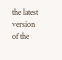the latest version of the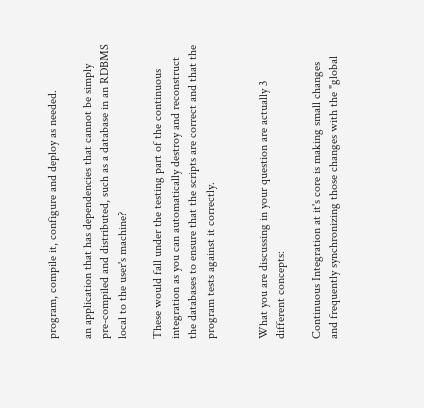program, compile it, configure and deploy as needed.

an application that has dependencies that cannot be simply pre-compiled and distributed, such as a database in an RDBMS local to the user's machine?

These would fall under the testing part of the continuous integration as you can automatically destroy and reconstruct the databases to ensure that the scripts are correct and that the program tests against it correctly.


What you are discussing in your question are actually 3 different concepts:

Continuous Integration at it's core is making small changes and frequently synchronizing those changes with the "global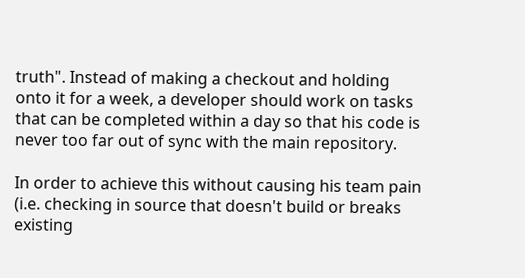truth". Instead of making a checkout and holding onto it for a week, a developer should work on tasks that can be completed within a day so that his code is never too far out of sync with the main repository.

In order to achieve this without causing his team pain (i.e. checking in source that doesn't build or breaks existing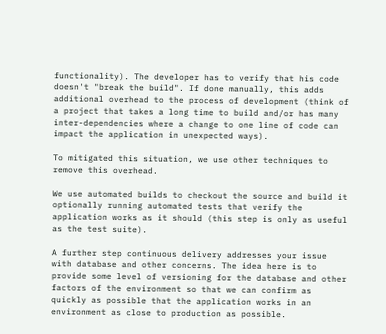functionality). The developer has to verify that his code doesn't "break the build". If done manually, this adds additional overhead to the process of development (think of a project that takes a long time to build and/or has many inter-dependencies where a change to one line of code can impact the application in unexpected ways).

To mitigated this situation, we use other techniques to remove this overhead.

We use automated builds to checkout the source and build it optionally running automated tests that verify the application works as it should (this step is only as useful as the test suite).

A further step continuous delivery addresses your issue with database and other concerns. The idea here is to provide some level of versioning for the database and other factors of the environment so that we can confirm as quickly as possible that the application works in an environment as close to production as possible.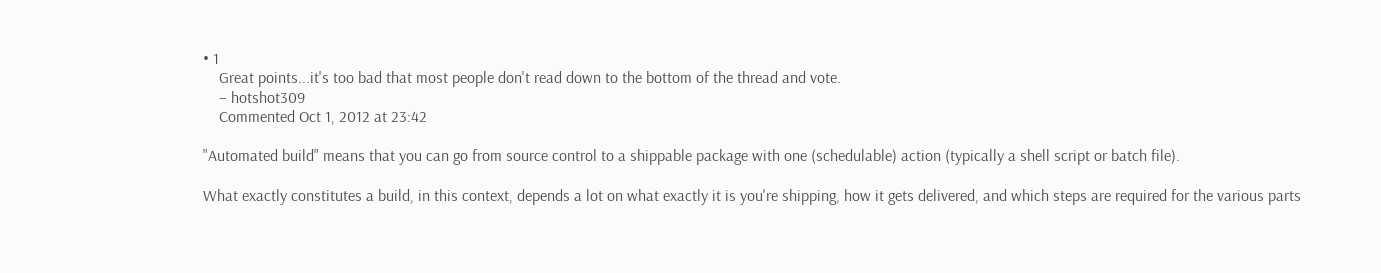• 1
    Great points...it's too bad that most people don't read down to the bottom of the thread and vote.
    – hotshot309
    Commented Oct 1, 2012 at 23:42

"Automated build" means that you can go from source control to a shippable package with one (schedulable) action (typically a shell script or batch file).

What exactly constitutes a build, in this context, depends a lot on what exactly it is you're shipping, how it gets delivered, and which steps are required for the various parts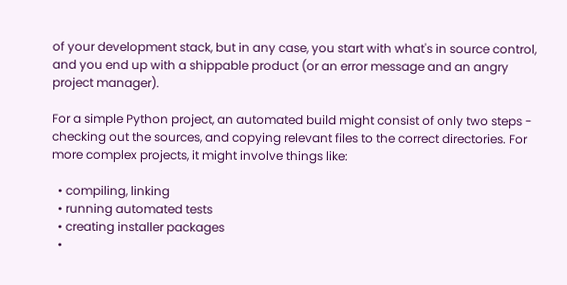of your development stack, but in any case, you start with what's in source control, and you end up with a shippable product (or an error message and an angry project manager).

For a simple Python project, an automated build might consist of only two steps - checking out the sources, and copying relevant files to the correct directories. For more complex projects, it might involve things like:

  • compiling, linking
  • running automated tests
  • creating installer packages
  •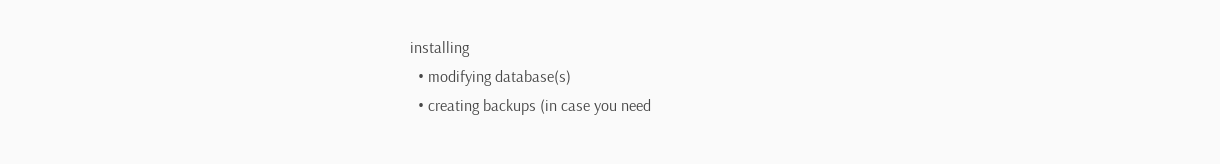installing
  • modifying database(s)
  • creating backups (in case you need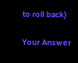to roll back)

Your Answer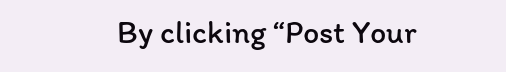By clicking “Post Your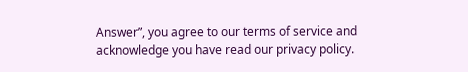Answer”, you agree to our terms of service and acknowledge you have read our privacy policy.